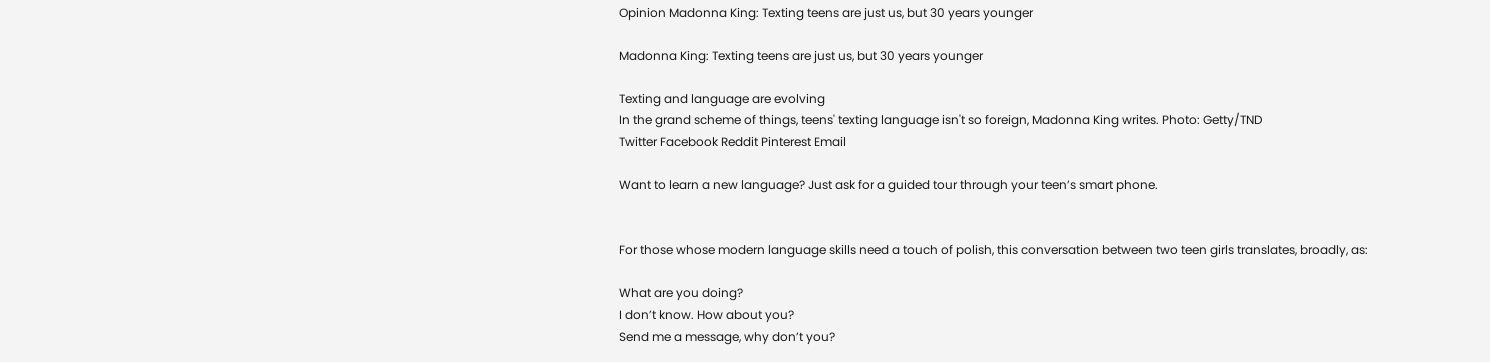Opinion Madonna King: Texting teens are just us, but 30 years younger

Madonna King: Texting teens are just us, but 30 years younger

Texting and language are evolving
In the grand scheme of things, teens' texting language isn't so foreign, Madonna King writes. Photo: Getty/TND
Twitter Facebook Reddit Pinterest Email

Want to learn a new language? Just ask for a guided tour through your teen’s smart phone.


For those whose modern language skills need a touch of polish, this conversation between two teen girls translates, broadly, as:

What are you doing?
I don’t know. How about you?
Send me a message, why don’t you?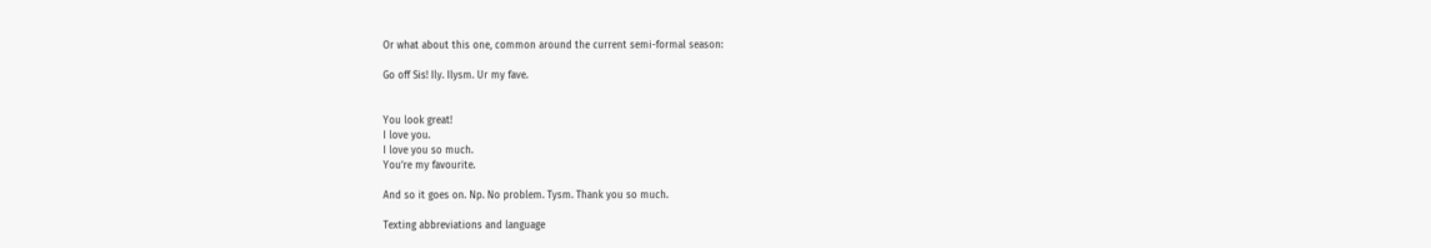Or what about this one, common around the current semi-formal season:

Go off Sis! Ily. Ilysm. Ur my fave.


You look great!
I love you.
I love you so much.
You’re my favourite.

And so it goes on. Np. No problem. Tysm. Thank you so much.

Texting abbreviations and language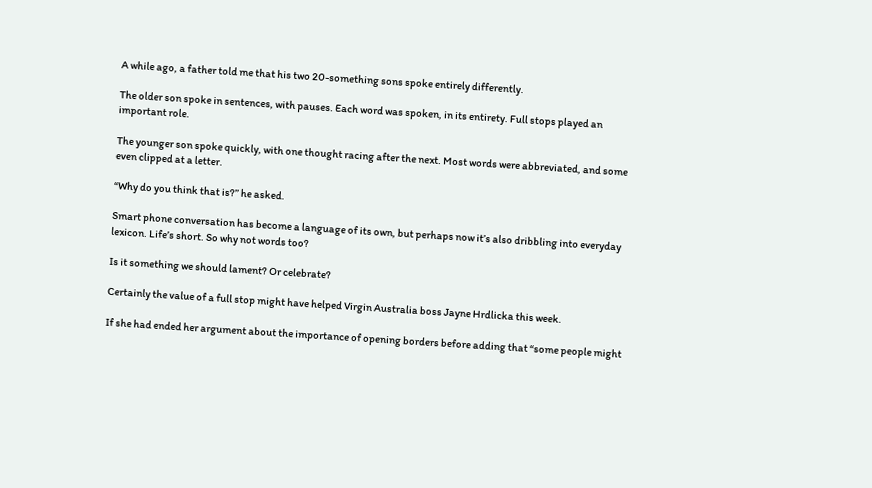A while ago, a father told me that his two 20-something sons spoke entirely differently.

The older son spoke in sentences, with pauses. Each word was spoken, in its entirety. Full stops played an important role.

The younger son spoke quickly, with one thought racing after the next. Most words were abbreviated, and some even clipped at a letter.

“Why do you think that is?’’ he asked.

Smart phone conversation has become a language of its own, but perhaps now it’s also dribbling into everyday lexicon. Life’s short. So why not words too?

Is it something we should lament? Or celebrate?

Certainly the value of a full stop might have helped Virgin Australia boss Jayne Hrdlicka this week.

If she had ended her argument about the importance of opening borders before adding that “some people might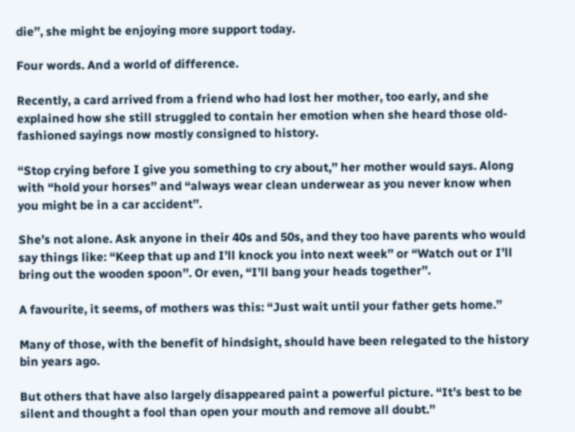die’’, she might be enjoying more support today.

Four words. And a world of difference.

Recently, a card arrived from a friend who had lost her mother, too early, and she explained how she still struggled to contain her emotion when she heard those old-fashioned sayings now mostly consigned to history.

“Stop crying before I give you something to cry about,’’ her mother would says. Along with “hold your horses’’ and “always wear clean underwear as you never know when you might be in a car accident’’.

She’s not alone. Ask anyone in their 40s and 50s, and they too have parents who would say things like: “Keep that up and I’ll knock you into next week’’ or “Watch out or I’ll bring out the wooden spoon’’. Or even, “I’ll bang your heads together’’.

A favourite, it seems, of mothers was this: “Just wait until your father gets home.’’

Many of those, with the benefit of hindsight, should have been relegated to the history bin years ago.

But others that have also largely disappeared paint a powerful picture. “It’s best to be silent and thought a fool than open your mouth and remove all doubt.’’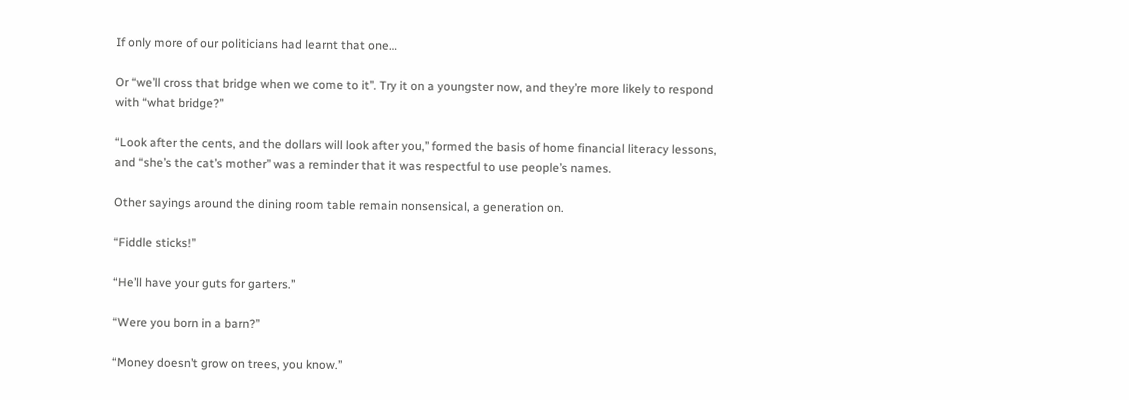If only more of our politicians had learnt that one…

Or “we’ll cross that bridge when we come to it’’. Try it on a youngster now, and they’re more likely to respond with “what bridge?’’

“Look after the cents, and the dollars will look after you,’’ formed the basis of home financial literacy lessons, and “she’s the cat’s mother’’ was a reminder that it was respectful to use people’s names.

Other sayings around the dining room table remain nonsensical, a generation on.

“Fiddle sticks!’’

“He’ll have your guts for garters.’’

“Were you born in a barn?’’

“Money doesn’t grow on trees, you know.’’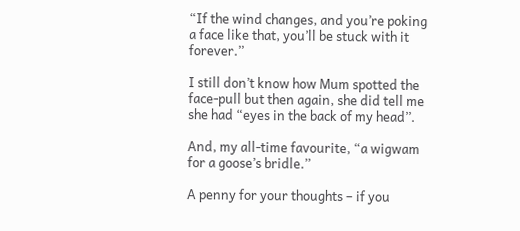“If the wind changes, and you’re poking a face like that, you’ll be stuck with it forever.’’

I still don’t know how Mum spotted the face-pull but then again, she did tell me she had “eyes in the back of my head’’.

And, my all-time favourite, “a wigwam for a goose’s bridle.’’

A penny for your thoughts – if you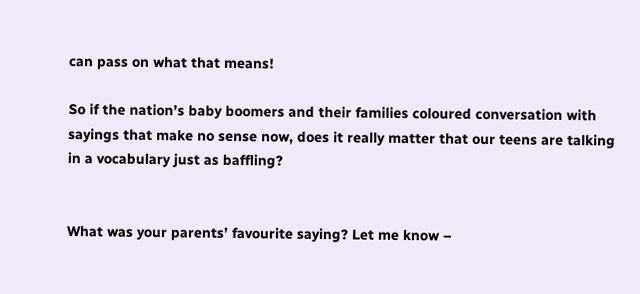can pass on what that means!

So if the nation’s baby boomers and their families coloured conversation with sayings that make no sense now, does it really matter that our teens are talking in a vocabulary just as baffling?


What was your parents’ favourite saying? Let me know –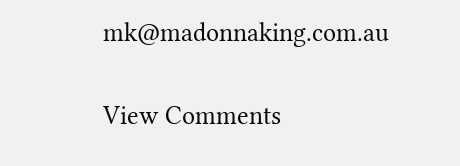mk@madonnaking.com.au

View Comments